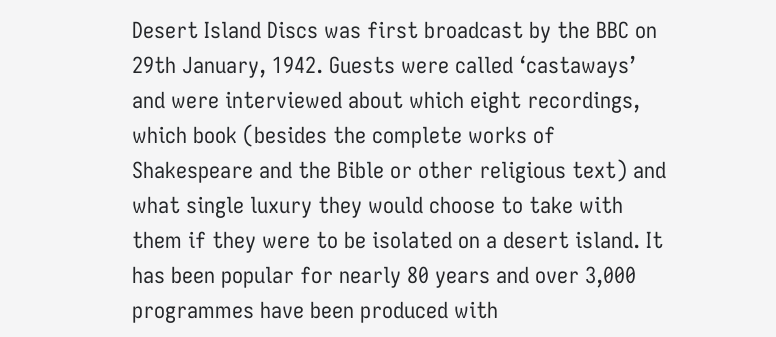Desert Island Discs was first broadcast by the BBC on 29th January, 1942. Guests were called ‘castaways’ and were interviewed about which eight recordings, which book (besides the complete works of Shakespeare and the Bible or other religious text) and what single luxury they would choose to take with them if they were to be isolated on a desert island. It has been popular for nearly 80 years and over 3,000 programmes have been produced with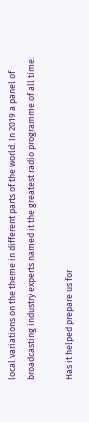local variations on the theme in different parts of the world. In 2019 a panel of broadcasting industry experts named it the greatest radio programme of all time.

Has it helped prepare us for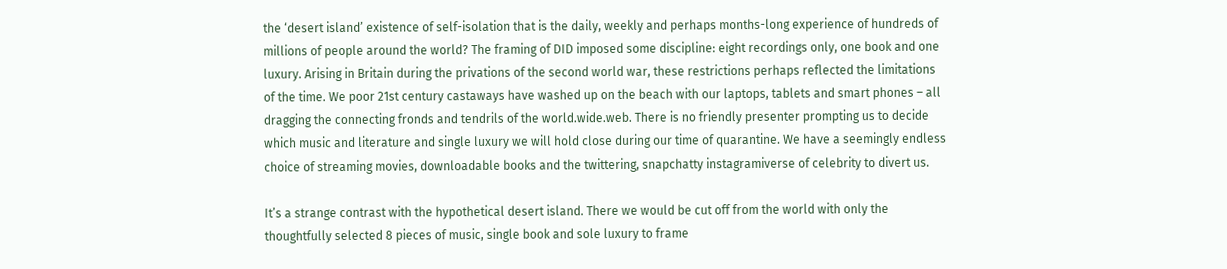the ‘desert island’ existence of self-isolation that is the daily, weekly and perhaps months-long experience of hundreds of millions of people around the world? The framing of DID imposed some discipline: eight recordings only, one book and one luxury. Arising in Britain during the privations of the second world war, these restrictions perhaps reflected the limitations of the time. We poor 21st century castaways have washed up on the beach with our laptops, tablets and smart phones – all dragging the connecting fronds and tendrils of the world.wide.web. There is no friendly presenter prompting us to decide which music and literature and single luxury we will hold close during our time of quarantine. We have a seemingly endless choice of streaming movies, downloadable books and the twittering, snapchatty instagramiverse of celebrity to divert us.

It’s a strange contrast with the hypothetical desert island. There we would be cut off from the world with only the thoughtfully selected 8 pieces of music, single book and sole luxury to frame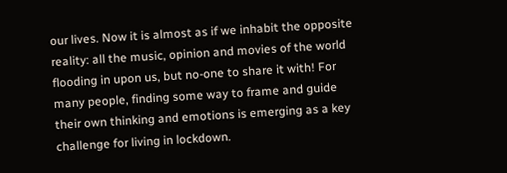our lives. Now it is almost as if we inhabit the opposite reality: all the music, opinion and movies of the world flooding in upon us, but no-one to share it with! For many people, finding some way to frame and guide their own thinking and emotions is emerging as a key challenge for living in lockdown.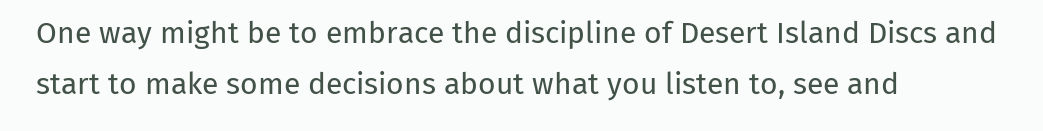One way might be to embrace the discipline of Desert Island Discs and start to make some decisions about what you listen to, see and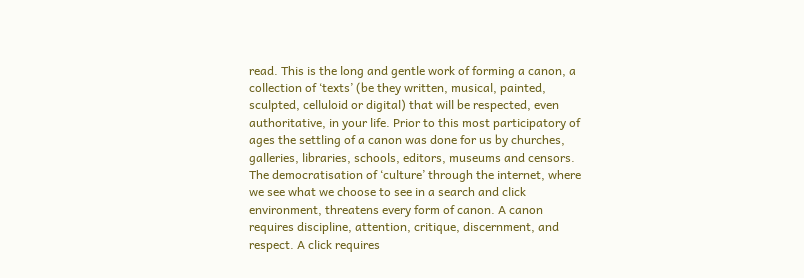read. This is the long and gentle work of forming a canon, a collection of ‘texts’ (be they written, musical, painted, sculpted, celluloid or digital) that will be respected, even authoritative, in your life. Prior to this most participatory of ages the settling of a canon was done for us by churches, galleries, libraries, schools, editors, museums and censors. The democratisation of ‘culture’ through the internet, where we see what we choose to see in a search and click environment, threatens every form of canon. A canon requires discipline, attention, critique, discernment, and respect. A click requires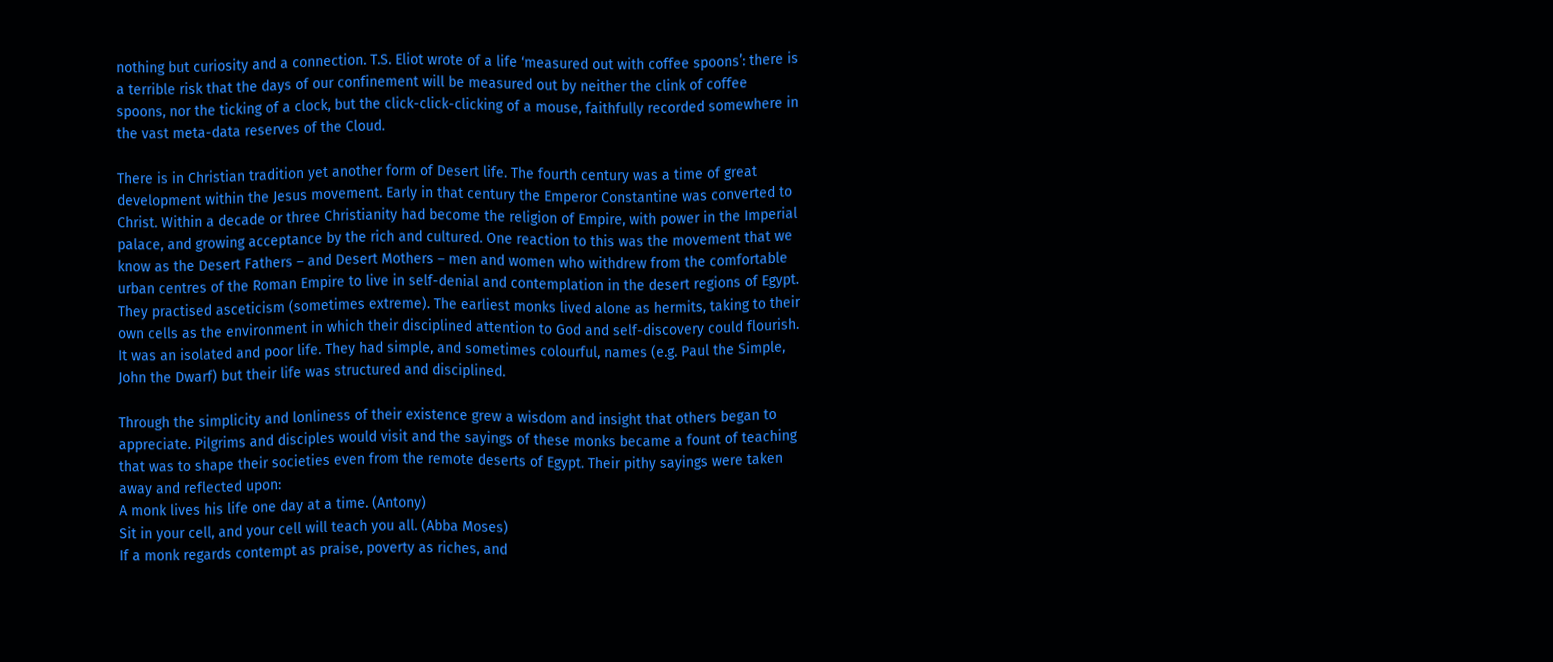nothing but curiosity and a connection. T.S. Eliot wrote of a life ‘measured out with coffee spoons’: there is a terrible risk that the days of our confinement will be measured out by neither the clink of coffee spoons, nor the ticking of a clock, but the click-click-clicking of a mouse, faithfully recorded somewhere in the vast meta-data reserves of the Cloud.

There is in Christian tradition yet another form of Desert life. The fourth century was a time of great development within the Jesus movement. Early in that century the Emperor Constantine was converted to Christ. Within a decade or three Christianity had become the religion of Empire, with power in the Imperial palace, and growing acceptance by the rich and cultured. One reaction to this was the movement that we know as the Desert Fathers – and Desert Mothers – men and women who withdrew from the comfortable urban centres of the Roman Empire to live in self-denial and contemplation in the desert regions of Egypt. They practised asceticism (sometimes extreme). The earliest monks lived alone as hermits, taking to their own cells as the environment in which their disciplined attention to God and self-discovery could flourish. It was an isolated and poor life. They had simple, and sometimes colourful, names (e.g. Paul the Simple, John the Dwarf) but their life was structured and disciplined.

Through the simplicity and lonliness of their existence grew a wisdom and insight that others began to appreciate. Pilgrims and disciples would visit and the sayings of these monks became a fount of teaching that was to shape their societies even from the remote deserts of Egypt. Their pithy sayings were taken away and reflected upon:
A monk lives his life one day at a time. (Antony)
Sit in your cell, and your cell will teach you all. (Abba Moses)
If a monk regards contempt as praise, poverty as riches, and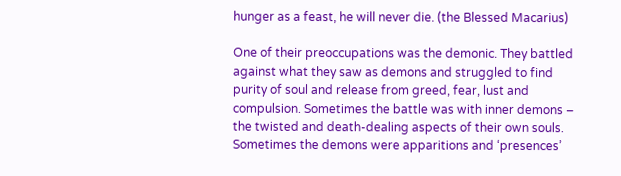hunger as a feast, he will never die. (the Blessed Macarius)

One of their preoccupations was the demonic. They battled against what they saw as demons and struggled to find purity of soul and release from greed, fear, lust and compulsion. Sometimes the battle was with inner demons – the twisted and death-dealing aspects of their own souls. Sometimes the demons were apparitions and ‘presences’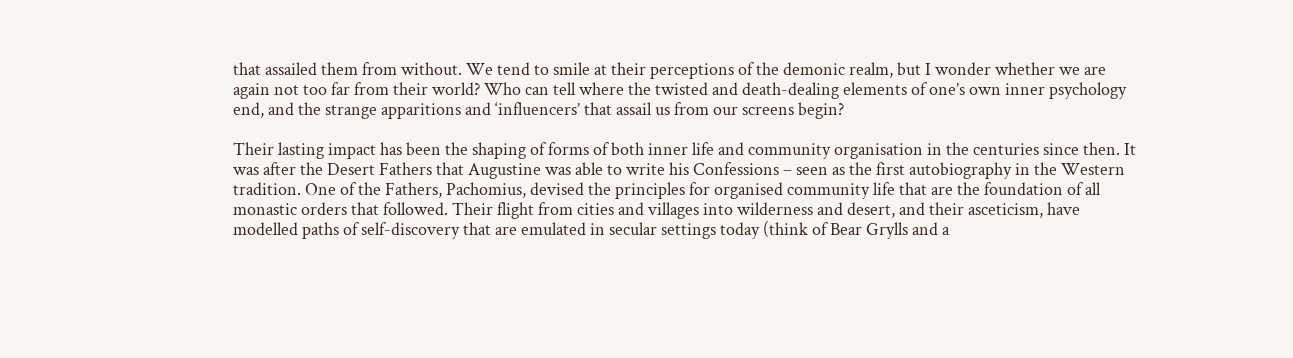that assailed them from without. We tend to smile at their perceptions of the demonic realm, but I wonder whether we are again not too far from their world? Who can tell where the twisted and death-dealing elements of one’s own inner psychology end, and the strange apparitions and ‘influencers’ that assail us from our screens begin?

Their lasting impact has been the shaping of forms of both inner life and community organisation in the centuries since then. It was after the Desert Fathers that Augustine was able to write his Confessions – seen as the first autobiography in the Western tradition. One of the Fathers, Pachomius, devised the principles for organised community life that are the foundation of all monastic orders that followed. Their flight from cities and villages into wilderness and desert, and their asceticism, have modelled paths of self-discovery that are emulated in secular settings today (think of Bear Grylls and a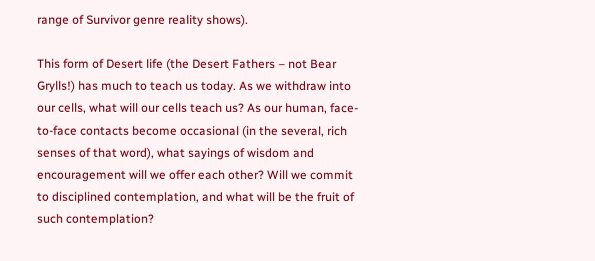range of Survivor genre reality shows).

This form of Desert life (the Desert Fathers – not Bear Grylls!) has much to teach us today. As we withdraw into our cells, what will our cells teach us? As our human, face-to-face contacts become occasional (in the several, rich senses of that word), what sayings of wisdom and encouragement will we offer each other? Will we commit to disciplined contemplation, and what will be the fruit of such contemplation?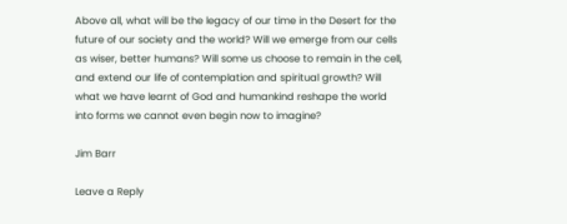Above all, what will be the legacy of our time in the Desert for the future of our society and the world? Will we emerge from our cells as wiser, better humans? Will some us choose to remain in the cell, and extend our life of contemplation and spiritual growth? Will what we have learnt of God and humankind reshape the world into forms we cannot even begin now to imagine?

Jim Barr

Leave a Reply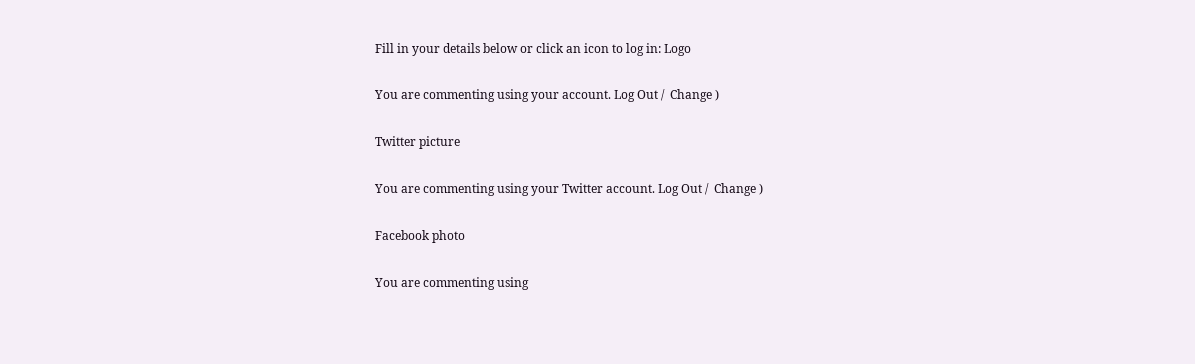Fill in your details below or click an icon to log in: Logo

You are commenting using your account. Log Out /  Change )

Twitter picture

You are commenting using your Twitter account. Log Out /  Change )

Facebook photo

You are commenting using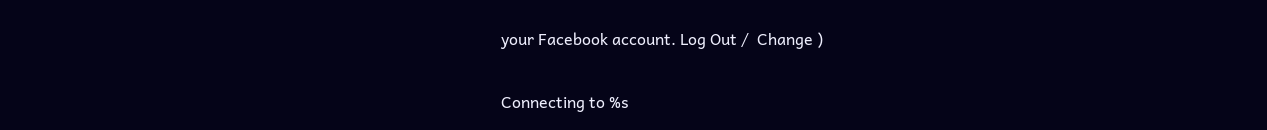your Facebook account. Log Out /  Change )

Connecting to %s